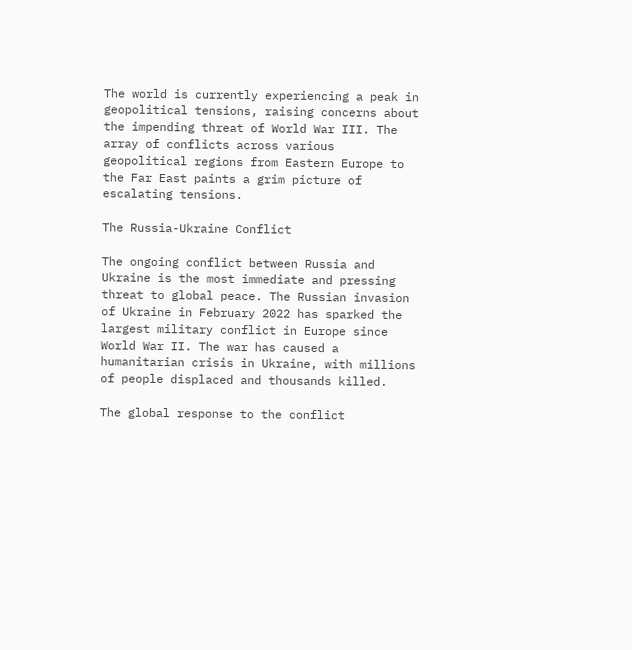The world is currently experiencing a peak in geopolitical tensions, raising concerns about the impending threat of World War III. The array of conflicts across various geopolitical regions from Eastern Europe to the Far East paints a grim picture of escalating tensions.

The Russia-Ukraine Conflict

The ongoing conflict between Russia and Ukraine is the most immediate and pressing threat to global peace. The Russian invasion of Ukraine in February 2022 has sparked the largest military conflict in Europe since World War II. The war has caused a humanitarian crisis in Ukraine, with millions of people displaced and thousands killed.

The global response to the conflict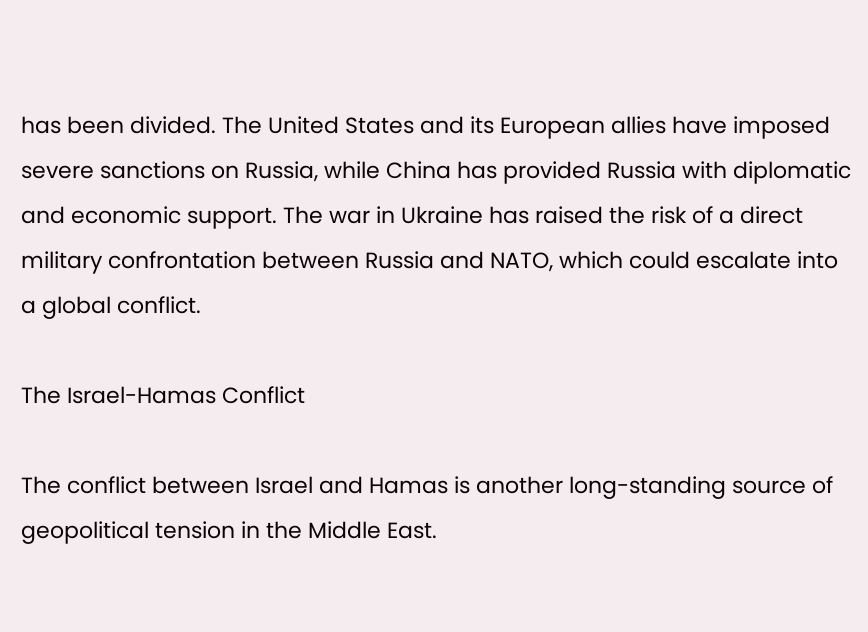has been divided. The United States and its European allies have imposed severe sanctions on Russia, while China has provided Russia with diplomatic and economic support. The war in Ukraine has raised the risk of a direct military confrontation between Russia and NATO, which could escalate into a global conflict.

The Israel-Hamas Conflict

The conflict between Israel and Hamas is another long-standing source of geopolitical tension in the Middle East.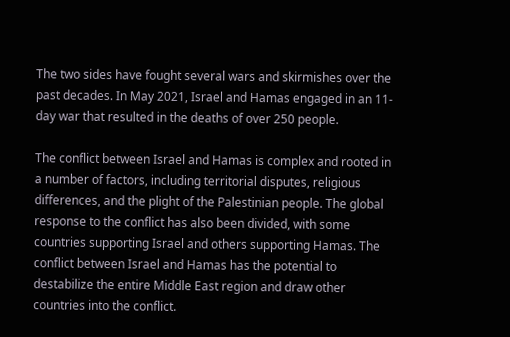The two sides have fought several wars and skirmishes over the past decades. In May 2021, Israel and Hamas engaged in an 11-day war that resulted in the deaths of over 250 people.

The conflict between Israel and Hamas is complex and rooted in a number of factors, including territorial disputes, religious differences, and the plight of the Palestinian people. The global response to the conflict has also been divided, with some countries supporting Israel and others supporting Hamas. The conflict between Israel and Hamas has the potential to destabilize the entire Middle East region and draw other countries into the conflict.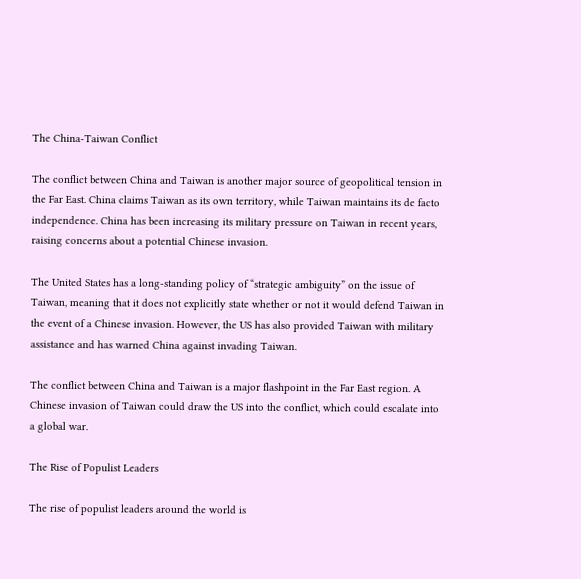The China-Taiwan Conflict

The conflict between China and Taiwan is another major source of geopolitical tension in the Far East. China claims Taiwan as its own territory, while Taiwan maintains its de facto independence. China has been increasing its military pressure on Taiwan in recent years, raising concerns about a potential Chinese invasion.

The United States has a long-standing policy of “strategic ambiguity” on the issue of Taiwan, meaning that it does not explicitly state whether or not it would defend Taiwan in the event of a Chinese invasion. However, the US has also provided Taiwan with military assistance and has warned China against invading Taiwan.

The conflict between China and Taiwan is a major flashpoint in the Far East region. A Chinese invasion of Taiwan could draw the US into the conflict, which could escalate into a global war.

The Rise of Populist Leaders

The rise of populist leaders around the world is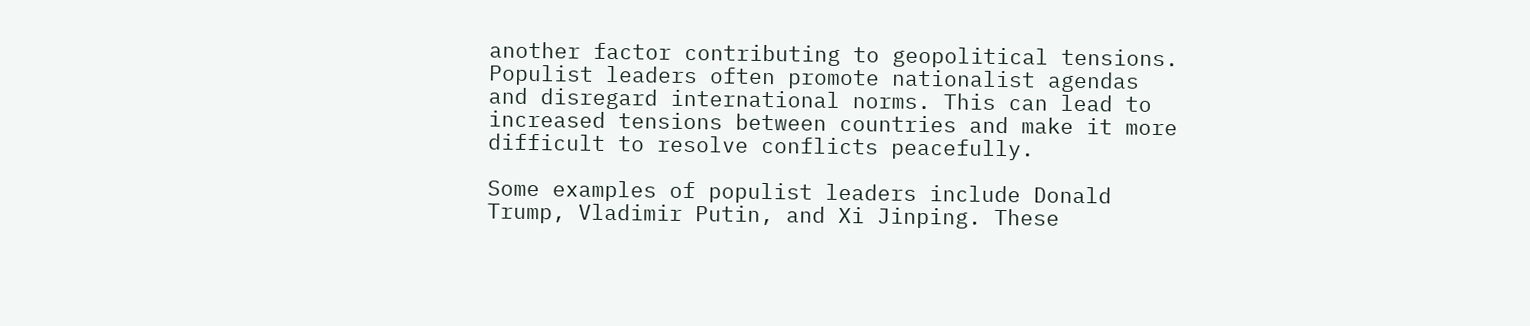another factor contributing to geopolitical tensions. Populist leaders often promote nationalist agendas and disregard international norms. This can lead to increased tensions between countries and make it more difficult to resolve conflicts peacefully.

Some examples of populist leaders include Donald Trump, Vladimir Putin, and Xi Jinping. These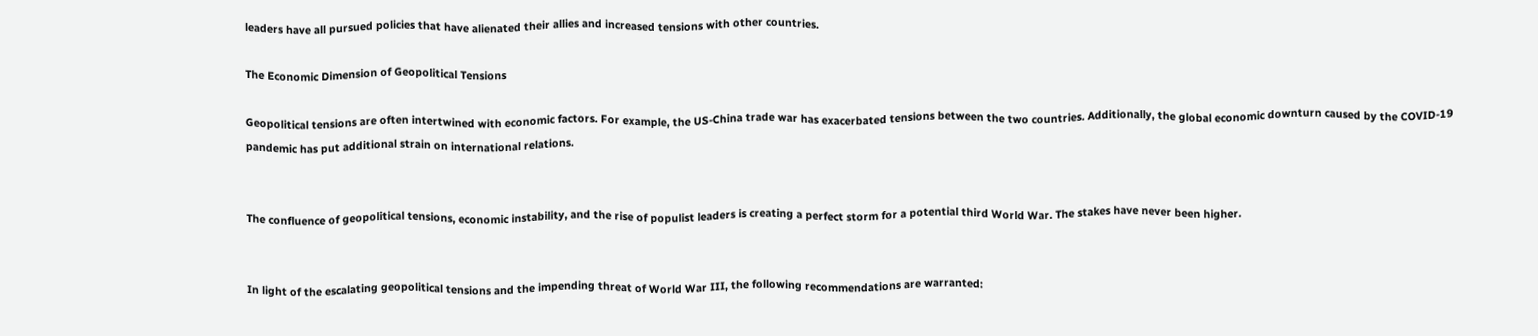leaders have all pursued policies that have alienated their allies and increased tensions with other countries.

The Economic Dimension of Geopolitical Tensions

Geopolitical tensions are often intertwined with economic factors. For example, the US-China trade war has exacerbated tensions between the two countries. Additionally, the global economic downturn caused by the COVID-19 pandemic has put additional strain on international relations.


The confluence of geopolitical tensions, economic instability, and the rise of populist leaders is creating a perfect storm for a potential third World War. The stakes have never been higher.


In light of the escalating geopolitical tensions and the impending threat of World War III, the following recommendations are warranted: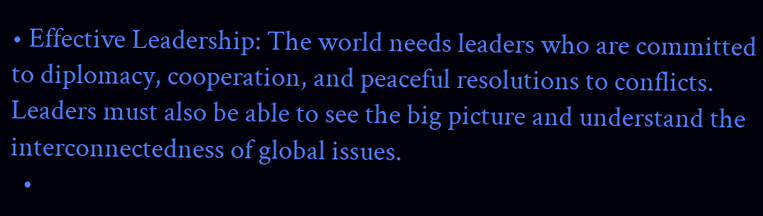• Effective Leadership: The world needs leaders who are committed to diplomacy, cooperation, and peaceful resolutions to conflicts. Leaders must also be able to see the big picture and understand the interconnectedness of global issues.
  •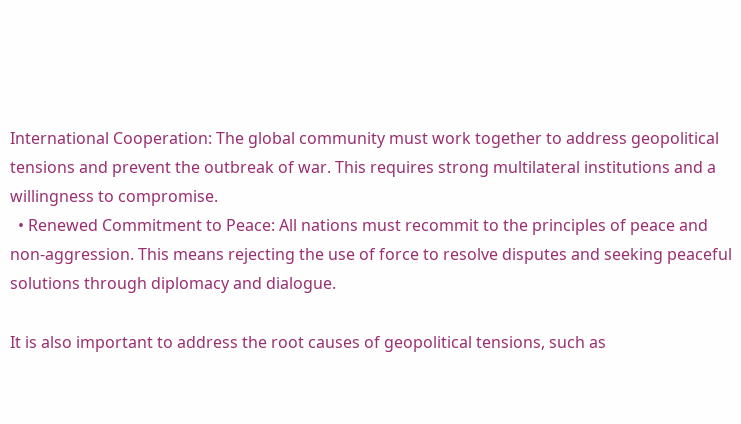International Cooperation: The global community must work together to address geopolitical tensions and prevent the outbreak of war. This requires strong multilateral institutions and a willingness to compromise.
  • Renewed Commitment to Peace: All nations must recommit to the principles of peace and non-aggression. This means rejecting the use of force to resolve disputes and seeking peaceful solutions through diplomacy and dialogue.

It is also important to address the root causes of geopolitical tensions, such as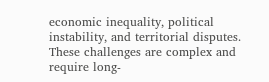economic inequality, political instability, and territorial disputes. These challenges are complex and require long-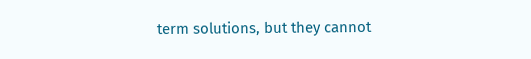term solutions, but they cannot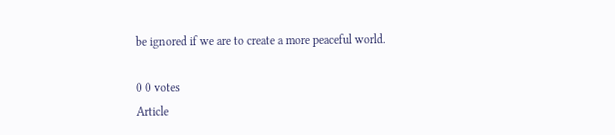be ignored if we are to create a more peaceful world.

0 0 votes
Article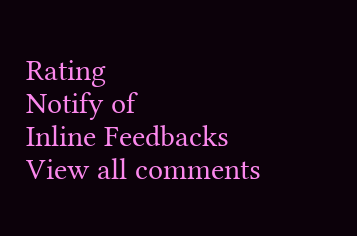Rating
Notify of
Inline Feedbacks
View all comments